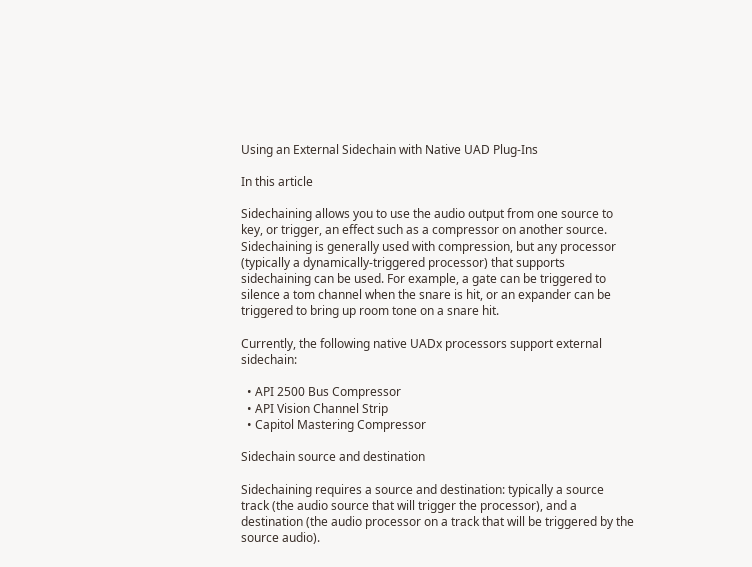Using an External Sidechain with Native UAD Plug-Ins

In this article

Sidechaining allows you to use the audio output from one source to key, or trigger, an effect such as a compressor on another source. Sidechaining is generally used with compression, but any processor (typically a dynamically-triggered processor) that supports sidechaining can be used. For example, a gate can be triggered to silence a tom channel when the snare is hit, or an expander can be triggered to bring up room tone on a snare hit.

Currently, the following native UADx processors support external sidechain:

  • API 2500 Bus Compressor
  • API Vision Channel Strip
  • Capitol Mastering Compressor

Sidechain source and destination

Sidechaining requires a source and destination: typically a source track (the audio source that will trigger the processor), and a destination (the audio processor on a track that will be triggered by the source audio).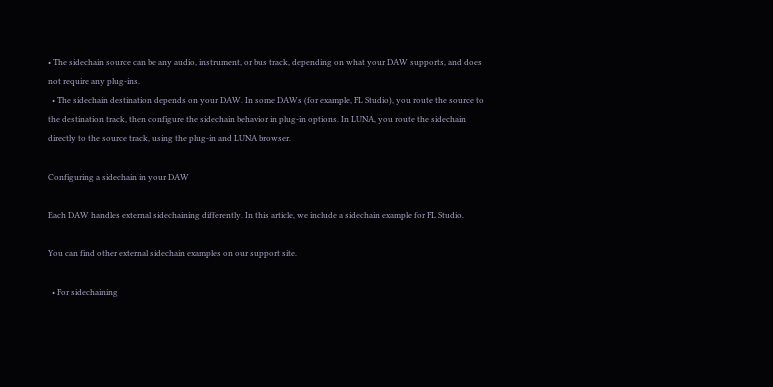• The sidechain source can be any audio, instrument, or bus track, depending on what your DAW supports, and does not require any plug-ins.
  • The sidechain destination depends on your DAW. In some DAWs (for example, FL Studio), you route the source to the destination track, then configure the sidechain behavior in plug-in options. In LUNA, you route the sidechain directly to the source track, using the plug-in and LUNA browser.

Configuring a sidechain in your DAW

Each DAW handles external sidechaining differently. In this article, we include a sidechain example for FL Studio.

You can find other external sidechain examples on our support site.

  • For sidechaining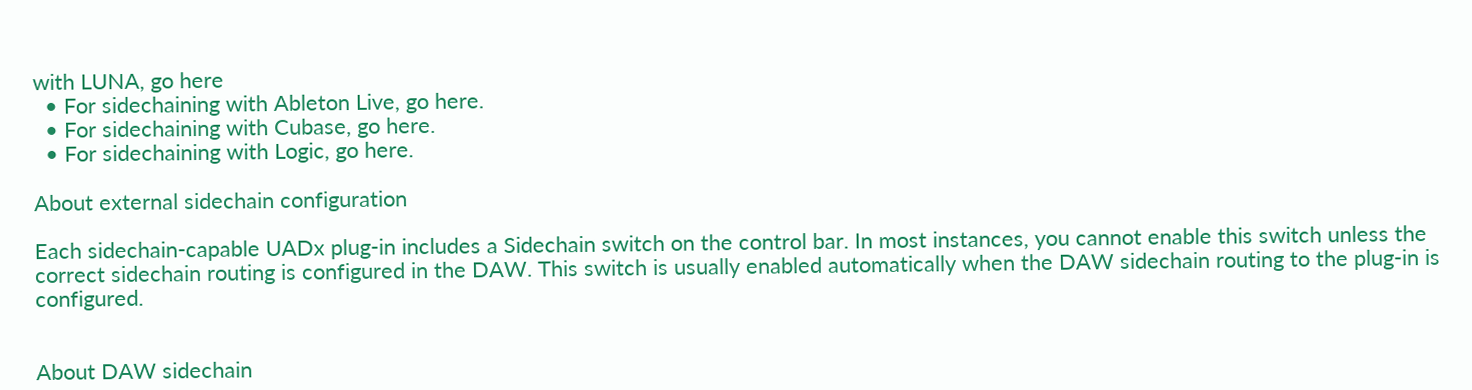with LUNA, go here
  • For sidechaining with Ableton Live, go here.
  • For sidechaining with Cubase, go here.
  • For sidechaining with Logic, go here.

About external sidechain configuration

Each sidechain-capable UADx plug-in includes a Sidechain switch on the control bar. In most instances, you cannot enable this switch unless the correct sidechain routing is configured in the DAW. This switch is usually enabled automatically when the DAW sidechain routing to the plug-in is configured.


About DAW sidechain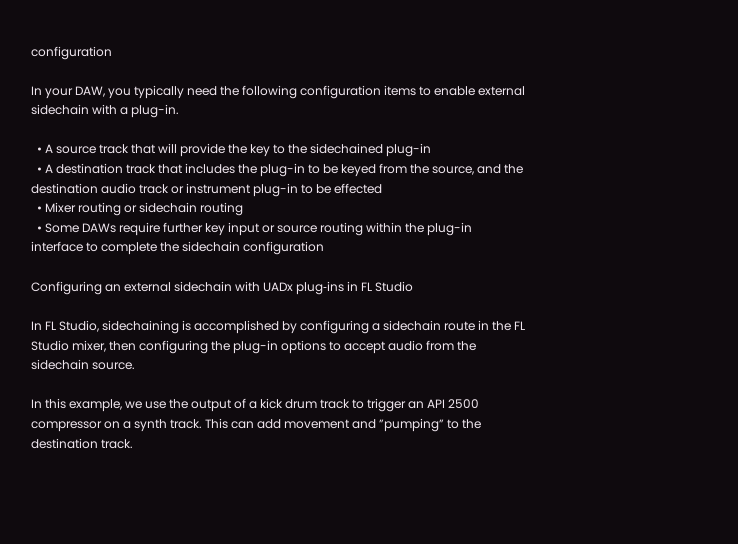configuration

In your DAW, you typically need the following configuration items to enable external sidechain with a plug-in.

  • A source track that will provide the key to the sidechained plug-in
  • A destination track that includes the plug-in to be keyed from the source, and the destination audio track or instrument plug-in to be effected
  • Mixer routing or sidechain routing
  • Some DAWs require further key input or source routing within the plug-in interface to complete the sidechain configuration

Configuring an external sidechain with UADx plug‑ins in FL Studio

In FL Studio, sidechaining is accomplished by configuring a sidechain route in the FL Studio mixer, then configuring the plug-in options to accept audio from the sidechain source.

In this example, we use the output of a kick drum track to trigger an API 2500 compressor on a synth track. This can add movement and ”pumping” to the destination track.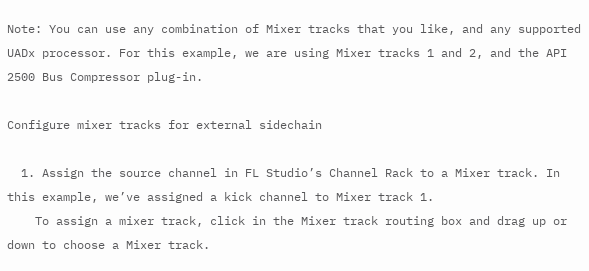Note: You can use any combination of Mixer tracks that you like, and any supported UADx processor. For this example, we are using Mixer tracks 1 and 2, and the API 2500 Bus Compressor plug-in.

Configure mixer tracks for external sidechain

  1. Assign the source channel in FL Studio’s Channel Rack to a Mixer track. In this example, we’ve assigned a kick channel to Mixer track 1.
    To assign a mixer track, click in the Mixer track routing box and drag up or down to choose a Mixer track.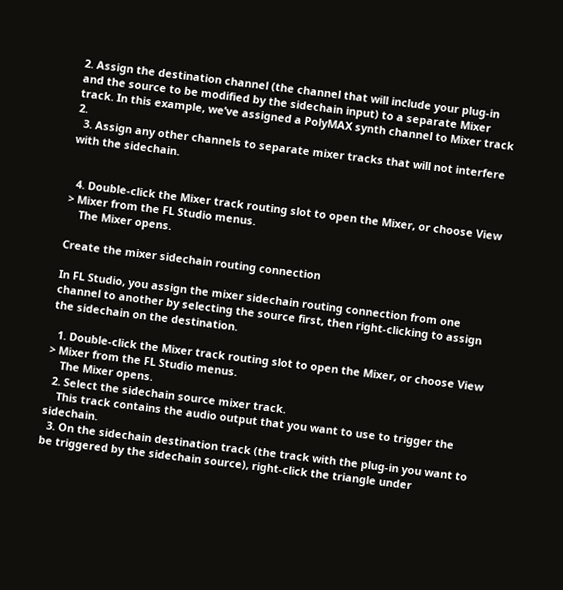2. Assign the destination channel (the channel that will include your plug-in and the source to be modified by the sidechain input) to a separate Mixer track. In this example, we’ve assigned a PolyMAX synth channel to Mixer track 2.
  3. Assign any other channels to separate mixer tracks that will not interfere with the sidechain.


  4. Double-click the Mixer track routing slot to open the Mixer, or choose View > Mixer from the FL Studio menus.
    The Mixer opens.

Create the mixer sidechain routing connection

In FL Studio, you assign the mixer sidechain routing connection from one channel to another by selecting the source first, then right-clicking to assign the sidechain on the destination.

  1. Double-click the Mixer track routing slot to open the Mixer, or choose View > Mixer from the FL Studio menus.
    The Mixer opens.
  2. Select the sidechain source mixer track.
    This track contains the audio output that you want to use to trigger the sidechain.
  3. On the sidechain destination track (the track with the plug-in you want to be triggered by the sidechain source), right-click the triangle under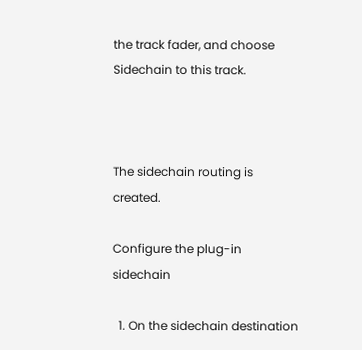the track fader, and choose Sidechain to this track.



The sidechain routing is created.

Configure the plug-in sidechain

  1. On the sidechain destination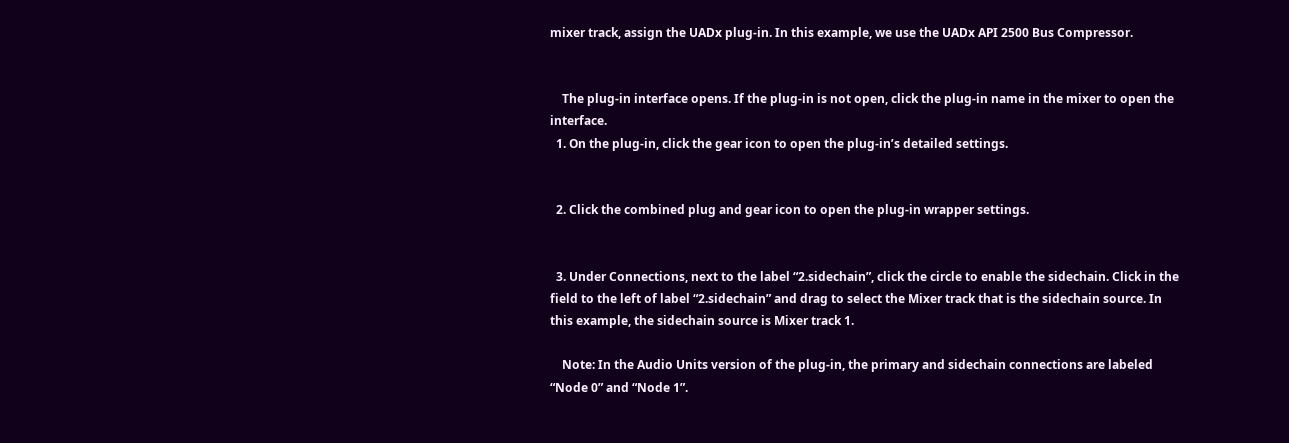mixer track, assign the UADx plug-in. In this example, we use the UADx API 2500 Bus Compressor.


    The plug-in interface opens. If the plug-in is not open, click the plug-in name in the mixer to open the interface.
  1. On the plug-in, click the gear icon to open the plug-in’s detailed settings.


  2. Click the combined plug and gear icon to open the plug-in wrapper settings.


  3. Under Connections, next to the label “2.sidechain”, click the circle to enable the sidechain. Click in the field to the left of label “2.sidechain” and drag to select the Mixer track that is the sidechain source. In this example, the sidechain source is Mixer track 1.

    Note: In the Audio Units version of the plug-in, the primary and sidechain connections are labeled “Node 0” and “Node 1”.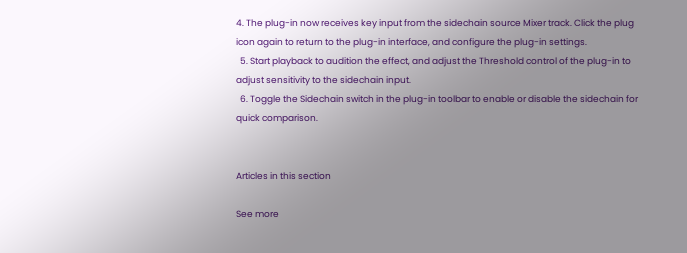4. The plug-in now receives key input from the sidechain source Mixer track. Click the plug icon again to return to the plug-in interface, and configure the plug-in settings.
  5. Start playback to audition the effect, and adjust the Threshold control of the plug-in to adjust sensitivity to the sidechain input.
  6. Toggle the Sidechain switch in the plug-in toolbar to enable or disable the sidechain for quick comparison.


Articles in this section

See more